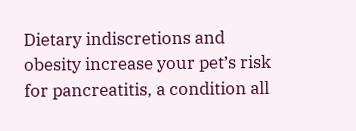Dietary indiscretions and obesity increase your pet’s risk for pancreatitis, a condition all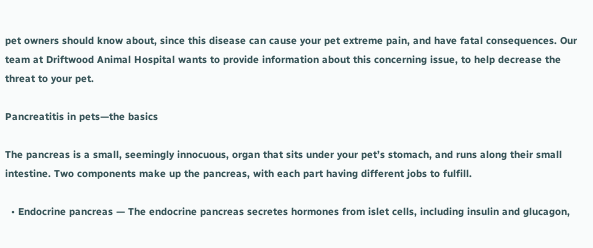pet owners should know about, since this disease can cause your pet extreme pain, and have fatal consequences. Our team at Driftwood Animal Hospital wants to provide information about this concerning issue, to help decrease the threat to your pet.

Pancreatitis in pets—the basics

The pancreas is a small, seemingly innocuous, organ that sits under your pet’s stomach, and runs along their small intestine. Two components make up the pancreas, with each part having different jobs to fulfill.

  • Endocrine pancreas — The endocrine pancreas secretes hormones from islet cells, including insulin and glucagon,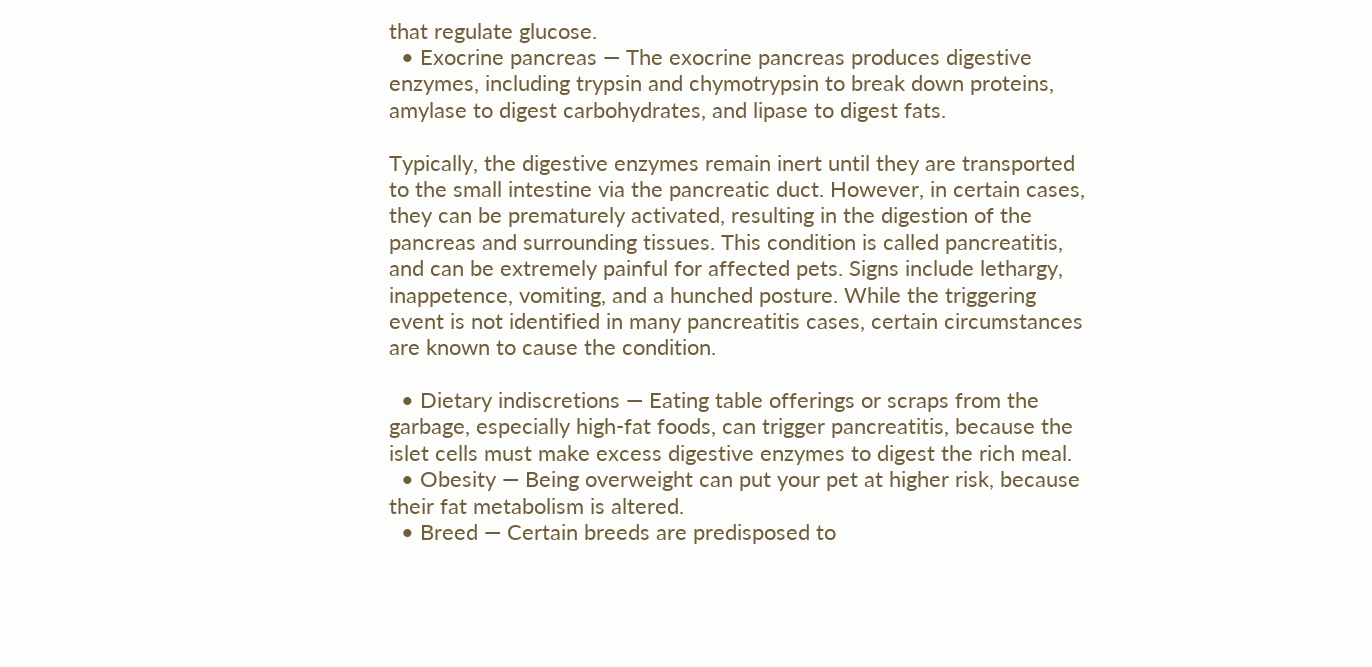that regulate glucose.
  • Exocrine pancreas — The exocrine pancreas produces digestive enzymes, including trypsin and chymotrypsin to break down proteins, amylase to digest carbohydrates, and lipase to digest fats.

Typically, the digestive enzymes remain inert until they are transported to the small intestine via the pancreatic duct. However, in certain cases, they can be prematurely activated, resulting in the digestion of the pancreas and surrounding tissues. This condition is called pancreatitis, and can be extremely painful for affected pets. Signs include lethargy, inappetence, vomiting, and a hunched posture. While the triggering event is not identified in many pancreatitis cases, certain circumstances are known to cause the condition.

  • Dietary indiscretions — Eating table offerings or scraps from the garbage, especially high-fat foods, can trigger pancreatitis, because the islet cells must make excess digestive enzymes to digest the rich meal.
  • Obesity — Being overweight can put your pet at higher risk, because their fat metabolism is altered.
  • Breed — Certain breeds are predisposed to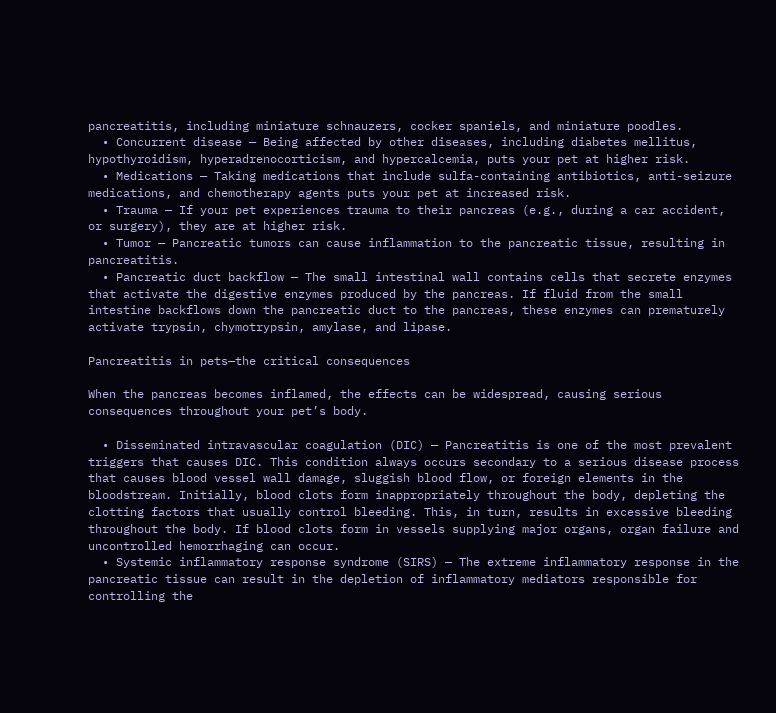pancreatitis, including miniature schnauzers, cocker spaniels, and miniature poodles.
  • Concurrent disease — Being affected by other diseases, including diabetes mellitus, hypothyroidism, hyperadrenocorticism, and hypercalcemia, puts your pet at higher risk.
  • Medications — Taking medications that include sulfa-containing antibiotics, anti-seizure medications, and chemotherapy agents puts your pet at increased risk.
  • Trauma — If your pet experiences trauma to their pancreas (e.g., during a car accident, or surgery), they are at higher risk.
  • Tumor — Pancreatic tumors can cause inflammation to the pancreatic tissue, resulting in pancreatitis.
  • Pancreatic duct backflow — The small intestinal wall contains cells that secrete enzymes that activate the digestive enzymes produced by the pancreas. If fluid from the small intestine backflows down the pancreatic duct to the pancreas, these enzymes can prematurely activate trypsin, chymotrypsin, amylase, and lipase.

Pancreatitis in pets—the critical consequences

When the pancreas becomes inflamed, the effects can be widespread, causing serious consequences throughout your pet’s body.

  • Disseminated intravascular coagulation (DIC) — Pancreatitis is one of the most prevalent triggers that causes DIC. This condition always occurs secondary to a serious disease process that causes blood vessel wall damage, sluggish blood flow, or foreign elements in the bloodstream. Initially, blood clots form inappropriately throughout the body, depleting the clotting factors that usually control bleeding. This, in turn, results in excessive bleeding throughout the body. If blood clots form in vessels supplying major organs, organ failure and uncontrolled hemorrhaging can occur.
  • Systemic inflammatory response syndrome (SIRS) — The extreme inflammatory response in the pancreatic tissue can result in the depletion of inflammatory mediators responsible for controlling the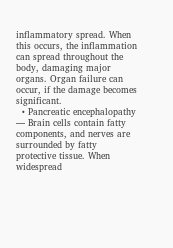inflammatory spread. When this occurs, the inflammation can spread throughout the body, damaging major organs. Organ failure can occur, if the damage becomes significant.
  • Pancreatic encephalopathy — Brain cells contain fatty components, and nerves are surrounded by fatty protective tissue. When widespread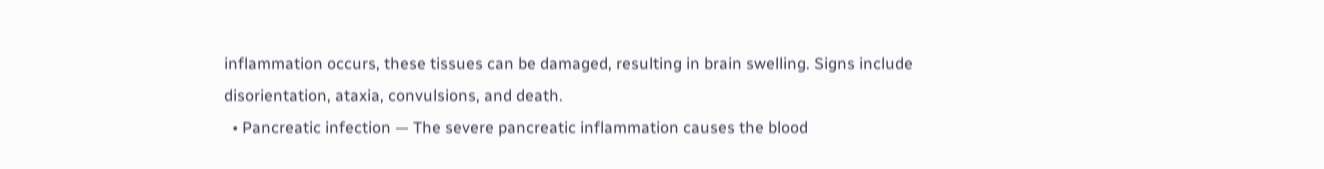inflammation occurs, these tissues can be damaged, resulting in brain swelling. Signs include disorientation, ataxia, convulsions, and death.
  • Pancreatic infection — The severe pancreatic inflammation causes the blood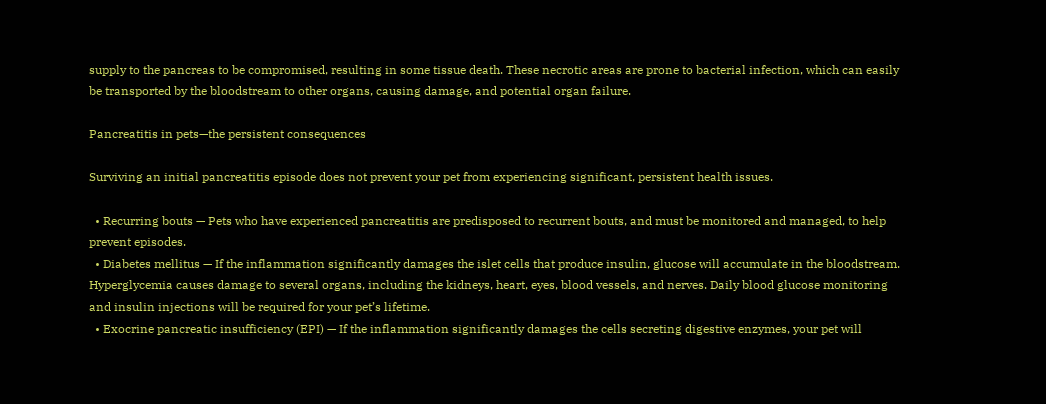supply to the pancreas to be compromised, resulting in some tissue death. These necrotic areas are prone to bacterial infection, which can easily be transported by the bloodstream to other organs, causing damage, and potential organ failure.

Pancreatitis in pets—the persistent consequences

Surviving an initial pancreatitis episode does not prevent your pet from experiencing significant, persistent health issues.

  • Recurring bouts — Pets who have experienced pancreatitis are predisposed to recurrent bouts, and must be monitored and managed, to help prevent episodes.
  • Diabetes mellitus — If the inflammation significantly damages the islet cells that produce insulin, glucose will accumulate in the bloodstream. Hyperglycemia causes damage to several organs, including the kidneys, heart, eyes, blood vessels, and nerves. Daily blood glucose monitoring and insulin injections will be required for your pet’s lifetime.
  • Exocrine pancreatic insufficiency (EPI) — If the inflammation significantly damages the cells secreting digestive enzymes, your pet will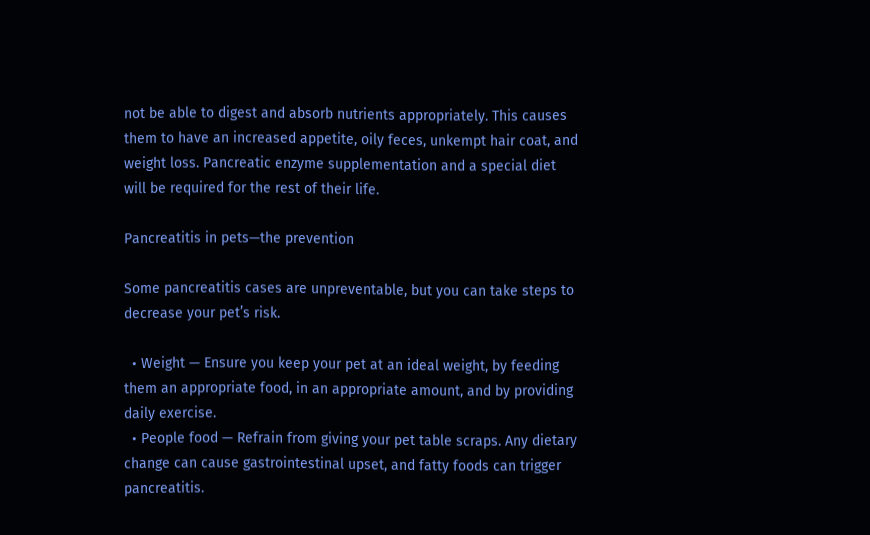not be able to digest and absorb nutrients appropriately. This causes them to have an increased appetite, oily feces, unkempt hair coat, and weight loss. Pancreatic enzyme supplementation and a special diet will be required for the rest of their life.

Pancreatitis in pets—the prevention

Some pancreatitis cases are unpreventable, but you can take steps to decrease your pet’s risk.

  • Weight — Ensure you keep your pet at an ideal weight, by feeding them an appropriate food, in an appropriate amount, and by providing daily exercise.
  • People food — Refrain from giving your pet table scraps. Any dietary change can cause gastrointestinal upset, and fatty foods can trigger pancreatitis.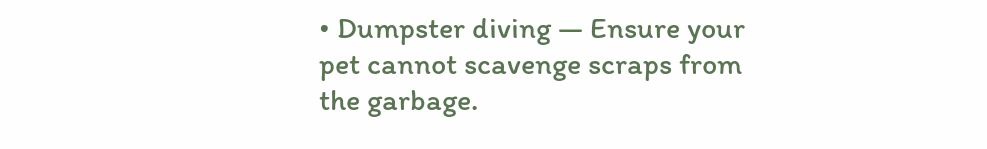• Dumpster diving — Ensure your pet cannot scavenge scraps from the garbage.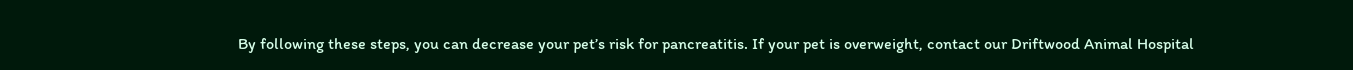By following these steps, you can decrease your pet’s risk for pancreatitis. If your pet is overweight, contact our Driftwood Animal Hospital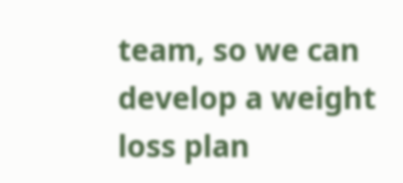team, so we can develop a weight loss plan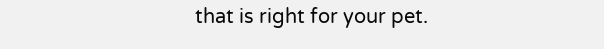that is right for your pet.